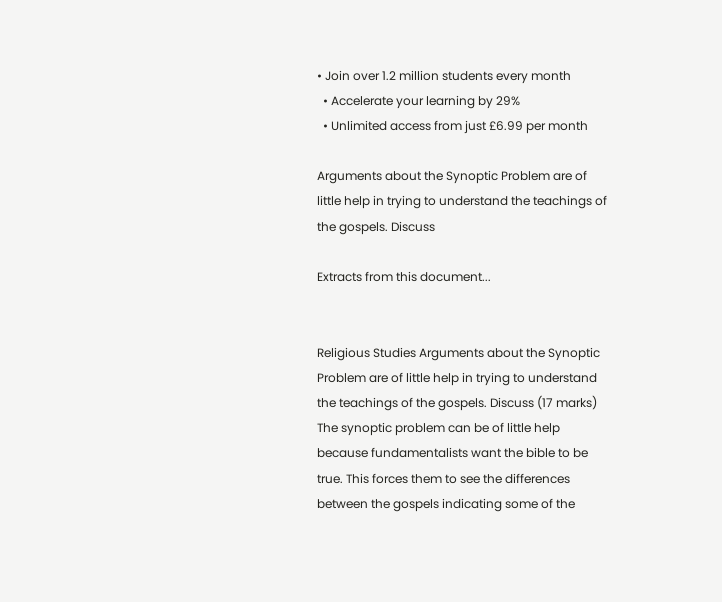• Join over 1.2 million students every month
  • Accelerate your learning by 29%
  • Unlimited access from just £6.99 per month

Arguments about the Synoptic Problem are of little help in trying to understand the teachings of the gospels. Discuss

Extracts from this document...


Religious Studies Arguments about the Synoptic Problem are of little help in trying to understand the teachings of the gospels. Discuss (17 marks) The synoptic problem can be of little help because fundamentalists want the bible to be true. This forces them to see the differences between the gospels indicating some of the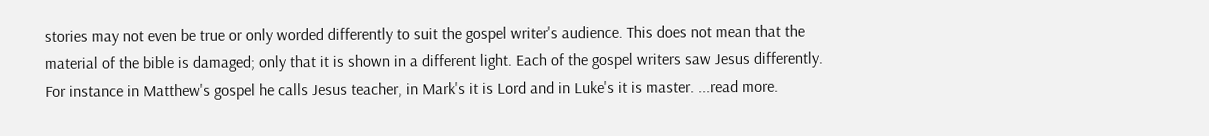stories may not even be true or only worded differently to suit the gospel writer's audience. This does not mean that the material of the bible is damaged; only that it is shown in a different light. Each of the gospel writers saw Jesus differently. For instance in Matthew's gospel he calls Jesus teacher, in Mark's it is Lord and in Luke's it is master. ...read more.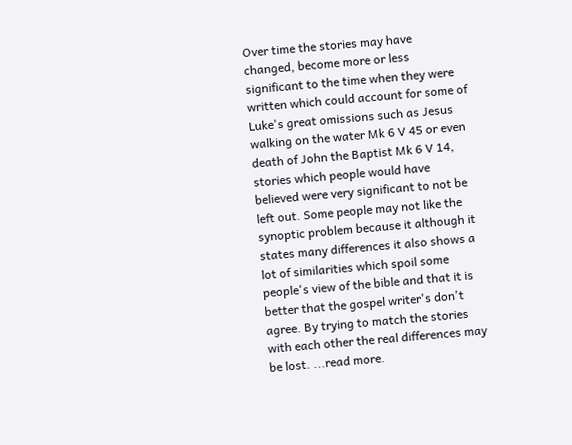Over time the stories may have changed, become more or less significant to the time when they were written which could account for some of Luke's great omissions such as Jesus walking on the water Mk 6 V 45 or even death of John the Baptist Mk 6 V 14, stories which people would have believed were very significant to not be left out. Some people may not like the synoptic problem because it although it states many differences it also shows a lot of similarities which spoil some people's view of the bible and that it is better that the gospel writer's don't agree. By trying to match the stories with each other the real differences may be lost. ...read more.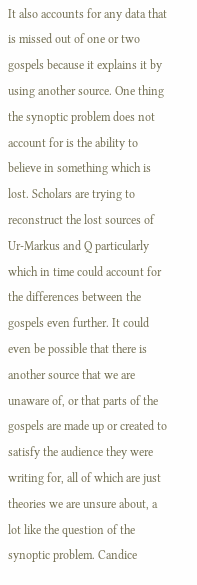It also accounts for any data that is missed out of one or two gospels because it explains it by using another source. One thing the synoptic problem does not account for is the ability to believe in something which is lost. Scholars are trying to reconstruct the lost sources of Ur-Markus and Q particularly which in time could account for the differences between the gospels even further. It could even be possible that there is another source that we are unaware of, or that parts of the gospels are made up or created to satisfy the audience they were writing for, all of which are just theories we are unsure about, a lot like the question of the synoptic problem. Candice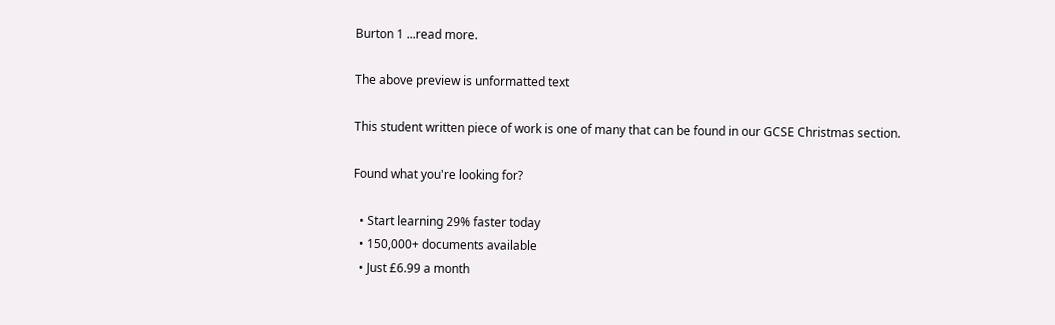Burton 1 ...read more.

The above preview is unformatted text

This student written piece of work is one of many that can be found in our GCSE Christmas section.

Found what you're looking for?

  • Start learning 29% faster today
  • 150,000+ documents available
  • Just £6.99 a month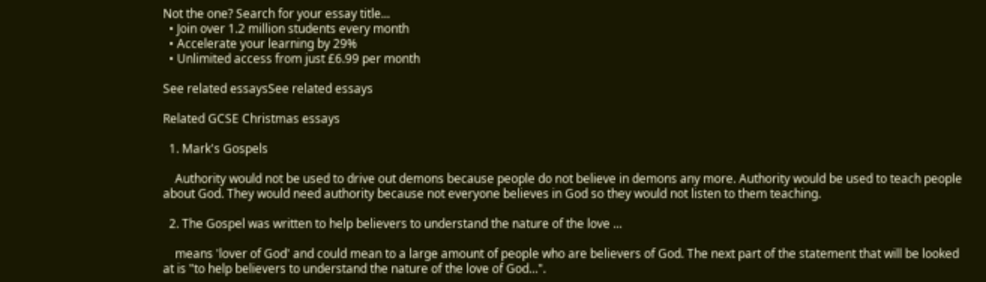Not the one? Search for your essay title...
  • Join over 1.2 million students every month
  • Accelerate your learning by 29%
  • Unlimited access from just £6.99 per month

See related essaysSee related essays

Related GCSE Christmas essays

  1. Mark's Gospels

    Authority would not be used to drive out demons because people do not believe in demons any more. Authority would be used to teach people about God. They would need authority because not everyone believes in God so they would not listen to them teaching.

  2. The Gospel was written to help believers to understand the nature of the love ...

    means 'lover of God' and could mean to a large amount of people who are believers of God. The next part of the statement that will be looked at is "to help believers to understand the nature of the love of God...".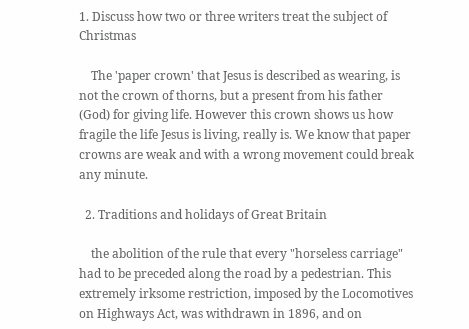1. Discuss how two or three writers treat the subject of Christmas

    The 'paper crown' that Jesus is described as wearing, is not the crown of thorns, but a present from his father (God) for giving life. However this crown shows us how fragile the life Jesus is living, really is. We know that paper crowns are weak and with a wrong movement could break any minute.

  2. Traditions and holidays of Great Britain

    the abolition of the rule that every "horseless carriage" had to be preceded along the road by a pedestrian. This extremely irksome restriction, imposed by the Locomotives on Highways Act, was withdrawn in 1896, and on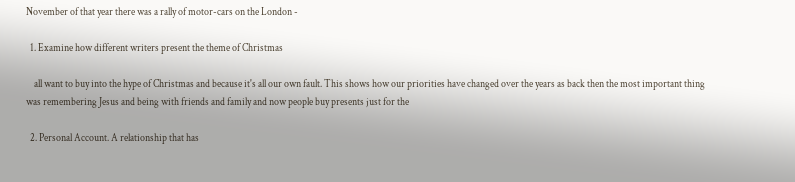November of that year there was a rally of motor-cars on the London -

  1. Examine how different writers present the theme of Christmas

    all want to buy into the hype of Christmas and because it's all our own fault. This shows how our priorities have changed over the years as back then the most important thing was remembering Jesus and being with friends and family and now people buy presents just for the

  2. Personal Account. A relationship that has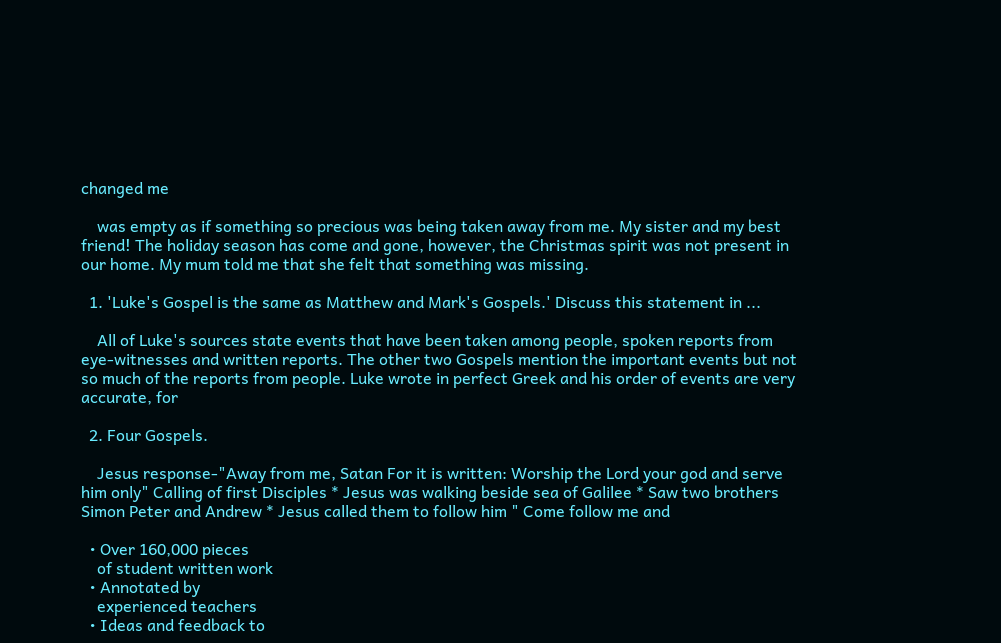changed me

    was empty as if something so precious was being taken away from me. My sister and my best friend! The holiday season has come and gone, however, the Christmas spirit was not present in our home. My mum told me that she felt that something was missing.

  1. 'Luke's Gospel is the same as Matthew and Mark's Gospels.' Discuss this statement in ...

    All of Luke's sources state events that have been taken among people, spoken reports from eye-witnesses and written reports. The other two Gospels mention the important events but not so much of the reports from people. Luke wrote in perfect Greek and his order of events are very accurate, for

  2. Four Gospels.

    Jesus response-"Away from me, Satan For it is written: Worship the Lord your god and serve him only" Calling of first Disciples * Jesus was walking beside sea of Galilee * Saw two brothers Simon Peter and Andrew * Jesus called them to follow him " Come follow me and

  • Over 160,000 pieces
    of student written work
  • Annotated by
    experienced teachers
  • Ideas and feedback to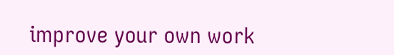improve your own work